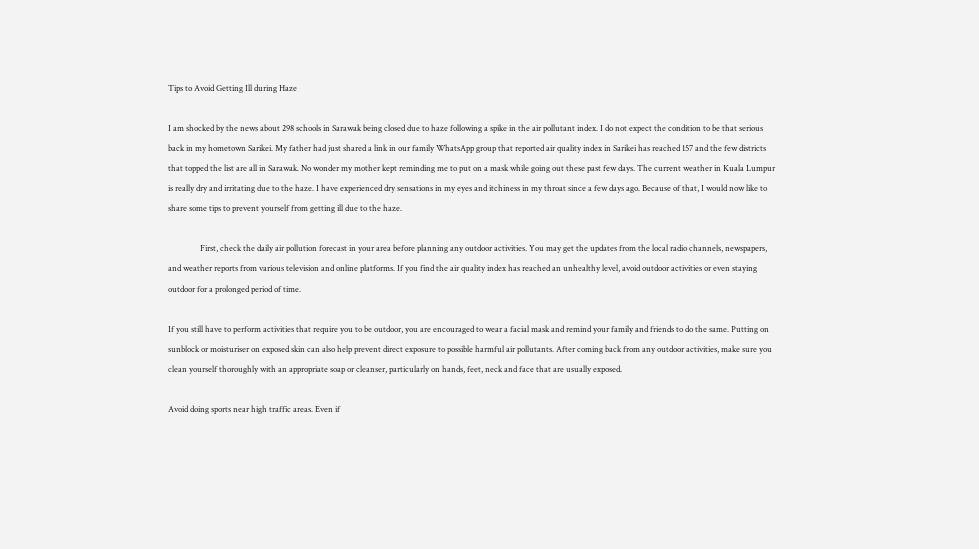Tips to Avoid Getting Ill during Haze

I am shocked by the news about 298 schools in Sarawak being closed due to haze following a spike in the air pollutant index. I do not expect the condition to be that serious back in my hometown Sarikei. My father had just shared a link in our family WhatsApp group that reported air quality index in Sarikei has reached 157 and the few districts that topped the list are all in Sarawak. No wonder my mother kept reminding me to put on a mask while going out these past few days. The current weather in Kuala Lumpur is really dry and irritating due to the haze. I have experienced dry sensations in my eyes and itchiness in my throat since a few days ago. Because of that, I would now like to share some tips to prevent yourself from getting ill due to the haze.

                First, check the daily air pollution forecast in your area before planning any outdoor activities. You may get the updates from the local radio channels, newspapers, and weather reports from various television and online platforms. If you find the air quality index has reached an unhealthy level, avoid outdoor activities or even staying outdoor for a prolonged period of time.

If you still have to perform activities that require you to be outdoor, you are encouraged to wear a facial mask and remind your family and friends to do the same. Putting on sunblock or moisturiser on exposed skin can also help prevent direct exposure to possible harmful air pollutants. After coming back from any outdoor activities, make sure you clean yourself thoroughly with an appropriate soap or cleanser, particularly on hands, feet, neck and face that are usually exposed.

Avoid doing sports near high traffic areas. Even if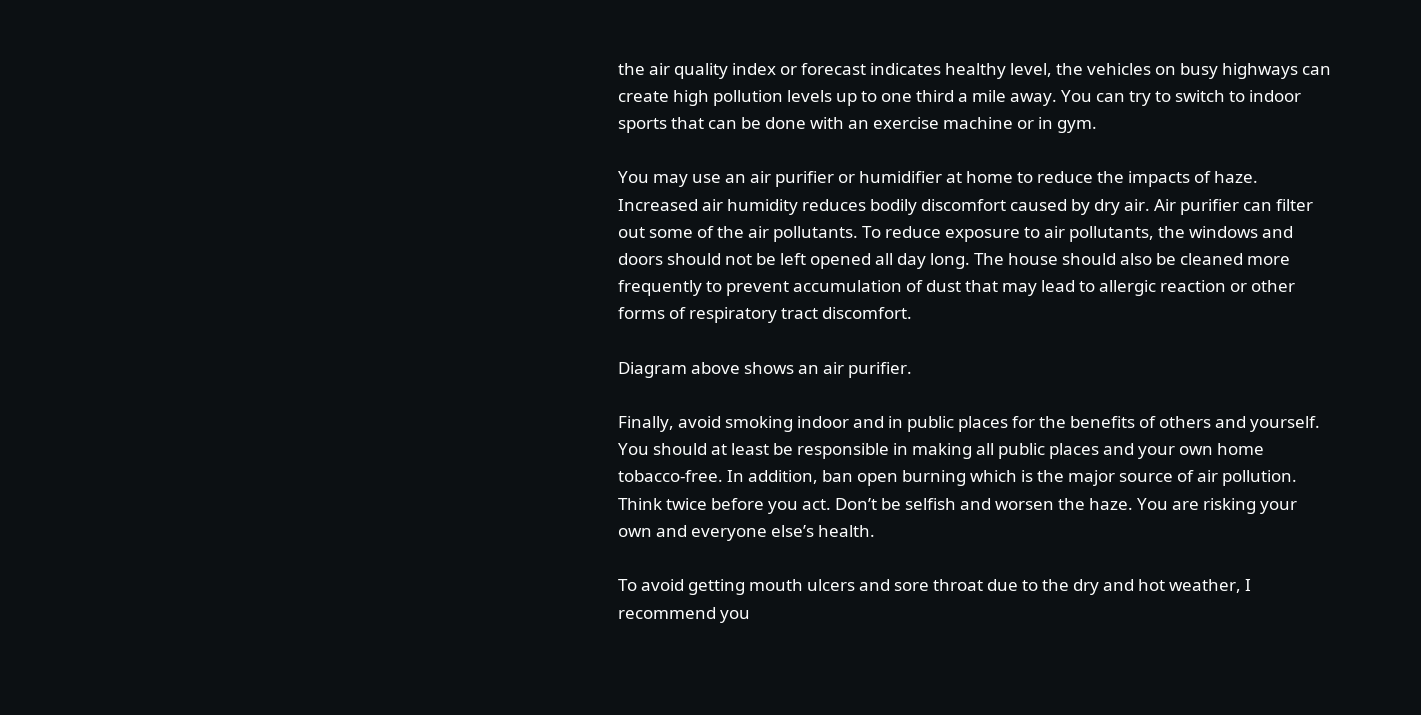the air quality index or forecast indicates healthy level, the vehicles on busy highways can create high pollution levels up to one third a mile away. You can try to switch to indoor sports that can be done with an exercise machine or in gym.

You may use an air purifier or humidifier at home to reduce the impacts of haze. Increased air humidity reduces bodily discomfort caused by dry air. Air purifier can filter out some of the air pollutants. To reduce exposure to air pollutants, the windows and doors should not be left opened all day long. The house should also be cleaned more frequently to prevent accumulation of dust that may lead to allergic reaction or other forms of respiratory tract discomfort.

Diagram above shows an air purifier.

Finally, avoid smoking indoor and in public places for the benefits of others and yourself. You should at least be responsible in making all public places and your own home tobacco-free. In addition, ban open burning which is the major source of air pollution. Think twice before you act. Don’t be selfish and worsen the haze. You are risking your own and everyone else’s health.

To avoid getting mouth ulcers and sore throat due to the dry and hot weather, I recommend you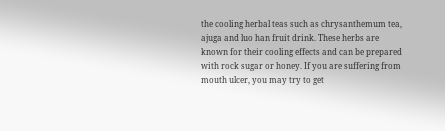the cooling herbal teas such as chrysanthemum tea, ajuga and luo han fruit drink. These herbs are known for their cooling effects and can be prepared with rock sugar or honey. If you are suffering from mouth ulcer, you may try to get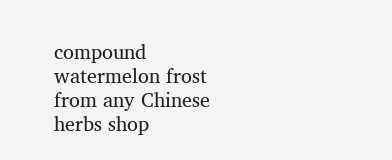compound watermelon frost from any Chinese herbs shop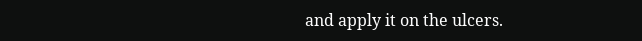and apply it on the ulcers.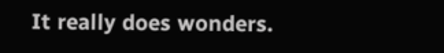It really does wonders.